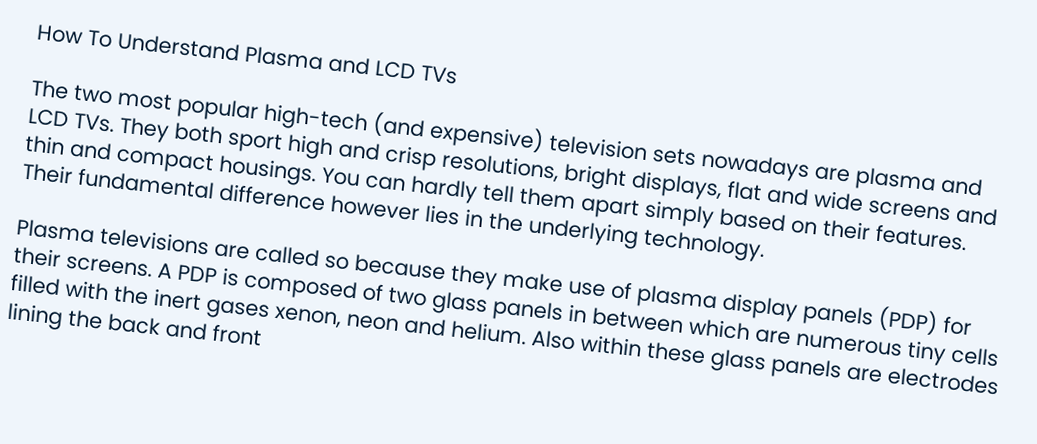How To Understand Plasma and LCD TVs

The two most popular high-tech (and expensive) television sets nowadays are plasma and LCD TVs. They both sport high and crisp resolutions, bright displays, flat and wide screens and thin and compact housings. You can hardly tell them apart simply based on their features. Their fundamental difference however lies in the underlying technology.

Plasma televisions are called so because they make use of plasma display panels (PDP) for their screens. A PDP is composed of two glass panels in between which are numerous tiny cells filled with the inert gases xenon, neon and helium. Also within these glass panels are electrodes lining the back and front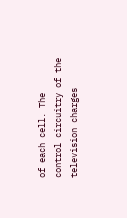of each cell. The control circuitry of the television charges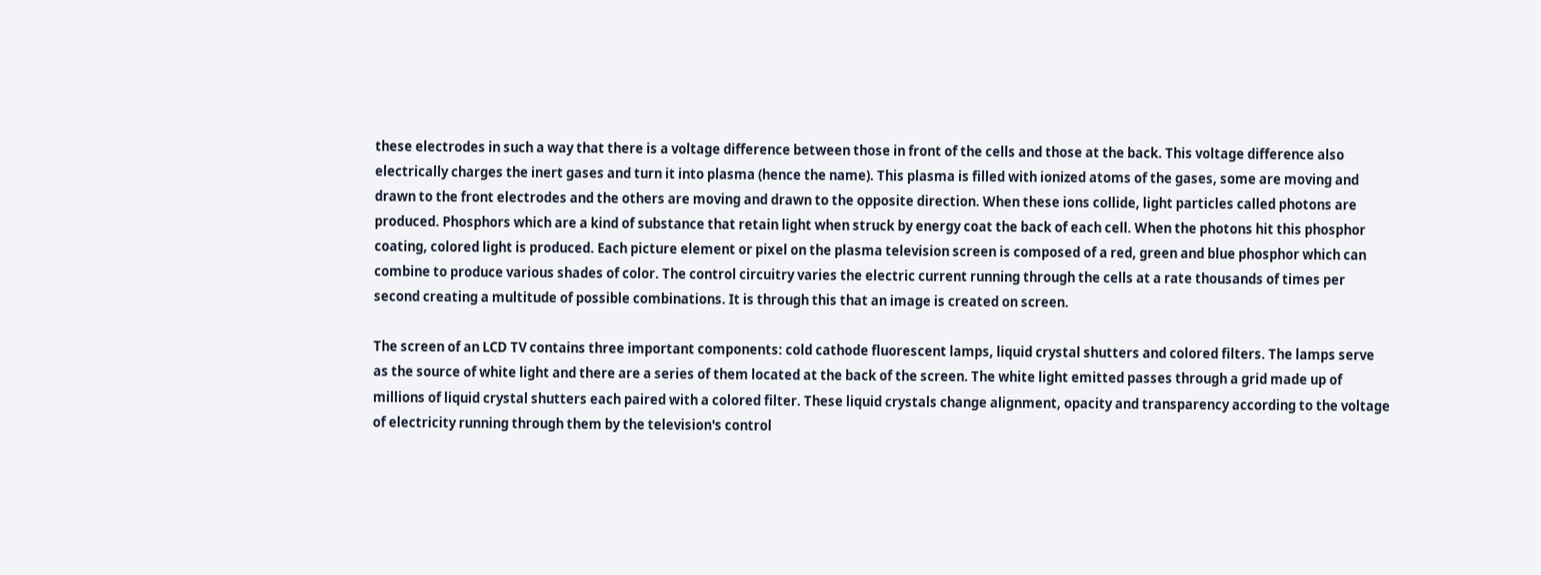these electrodes in such a way that there is a voltage difference between those in front of the cells and those at the back. This voltage difference also electrically charges the inert gases and turn it into plasma (hence the name). This plasma is filled with ionized atoms of the gases, some are moving and drawn to the front electrodes and the others are moving and drawn to the opposite direction. When these ions collide, light particles called photons are produced. Phosphors which are a kind of substance that retain light when struck by energy coat the back of each cell. When the photons hit this phosphor coating, colored light is produced. Each picture element or pixel on the plasma television screen is composed of a red, green and blue phosphor which can combine to produce various shades of color. The control circuitry varies the electric current running through the cells at a rate thousands of times per second creating a multitude of possible combinations. It is through this that an image is created on screen.

The screen of an LCD TV contains three important components: cold cathode fluorescent lamps, liquid crystal shutters and colored filters. The lamps serve as the source of white light and there are a series of them located at the back of the screen. The white light emitted passes through a grid made up of millions of liquid crystal shutters each paired with a colored filter. These liquid crystals change alignment, opacity and transparency according to the voltage of electricity running through them by the television's control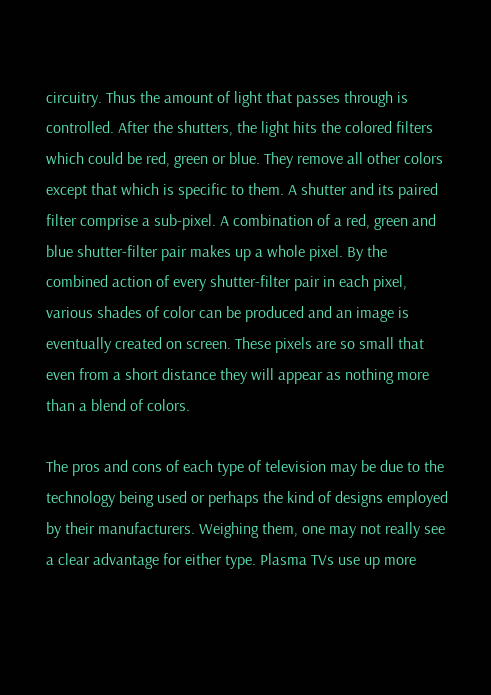circuitry. Thus the amount of light that passes through is controlled. After the shutters, the light hits the colored filters which could be red, green or blue. They remove all other colors except that which is specific to them. A shutter and its paired filter comprise a sub-pixel. A combination of a red, green and blue shutter-filter pair makes up a whole pixel. By the combined action of every shutter-filter pair in each pixel, various shades of color can be produced and an image is eventually created on screen. These pixels are so small that even from a short distance they will appear as nothing more than a blend of colors.

The pros and cons of each type of television may be due to the technology being used or perhaps the kind of designs employed by their manufacturers. Weighing them, one may not really see a clear advantage for either type. Plasma TVs use up more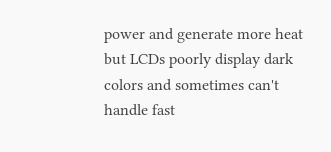power and generate more heat but LCDs poorly display dark colors and sometimes can't handle fast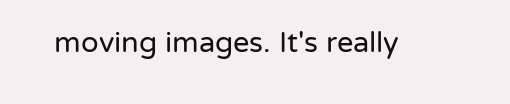moving images. It's really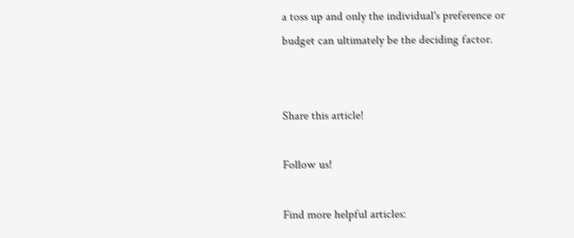a toss up and only the individual's preference or budget can ultimately be the deciding factor.


Share this article!

Follow us!

Find more helpful articles: